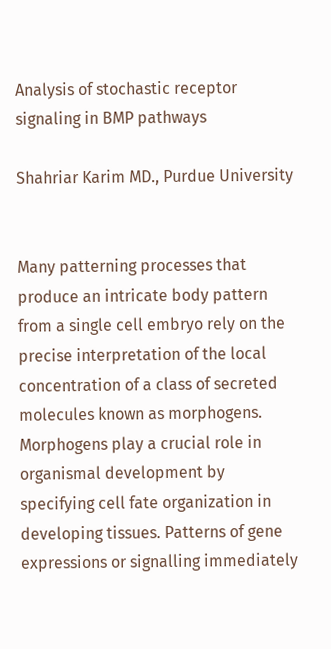Analysis of stochastic receptor signaling in BMP pathways

Shahriar Karim MD., Purdue University


Many patterning processes that produce an intricate body pattern from a single cell embryo rely on the precise interpretation of the local concentration of a class of secreted molecules known as morphogens. Morphogens play a crucial role in organismal development by specifying cell fate organization in developing tissues. Patterns of gene expressions or signalling immediately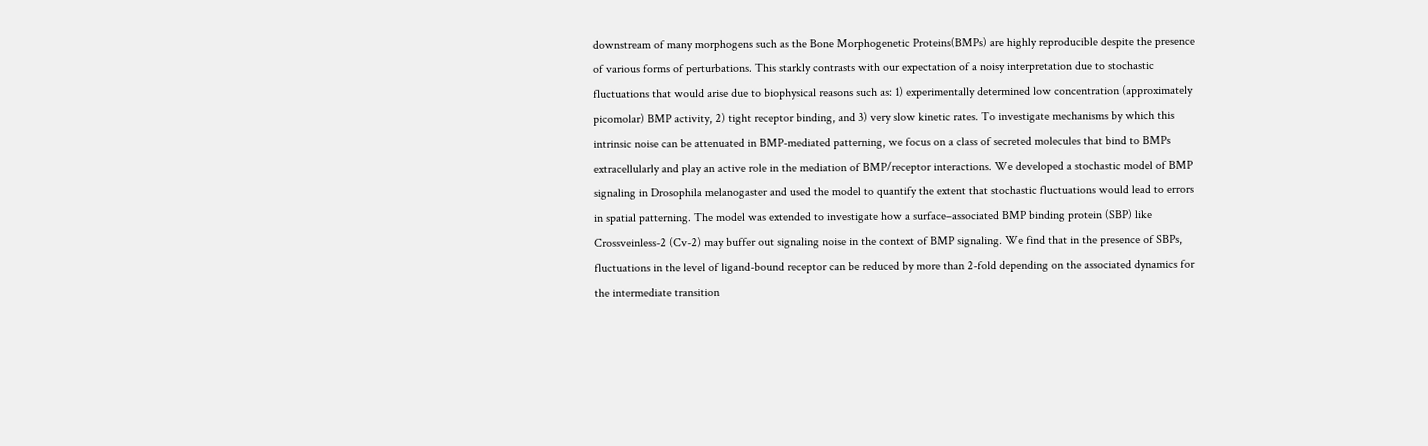downstream of many morphogens such as the Bone Morphogenetic Proteins(BMPs) are highly reproducible despite the presence of various forms of perturbations. This starkly contrasts with our expectation of a noisy interpretation due to stochastic fluctuations that would arise due to biophysical reasons such as: 1) experimentally determined low concentration (approximately picomolar) BMP activity, 2) tight receptor binding, and 3) very slow kinetic rates. To investigate mechanisms by which this intrinsic noise can be attenuated in BMP-mediated patterning, we focus on a class of secreted molecules that bind to BMPs extracellularly and play an active role in the mediation of BMP/receptor interactions. We developed a stochastic model of BMP signaling in Drosophila melanogaster and used the model to quantify the extent that stochastic fluctuations would lead to errors in spatial patterning. The model was extended to investigate how a surface–associated BMP binding protein (SBP) like Crossveinless-2 (Cv-2) may buffer out signaling noise in the context of BMP signaling. We find that in the presence of SBPs, fluctuations in the level of ligand-bound receptor can be reduced by more than 2-fold depending on the associated dynamics for the intermediate transition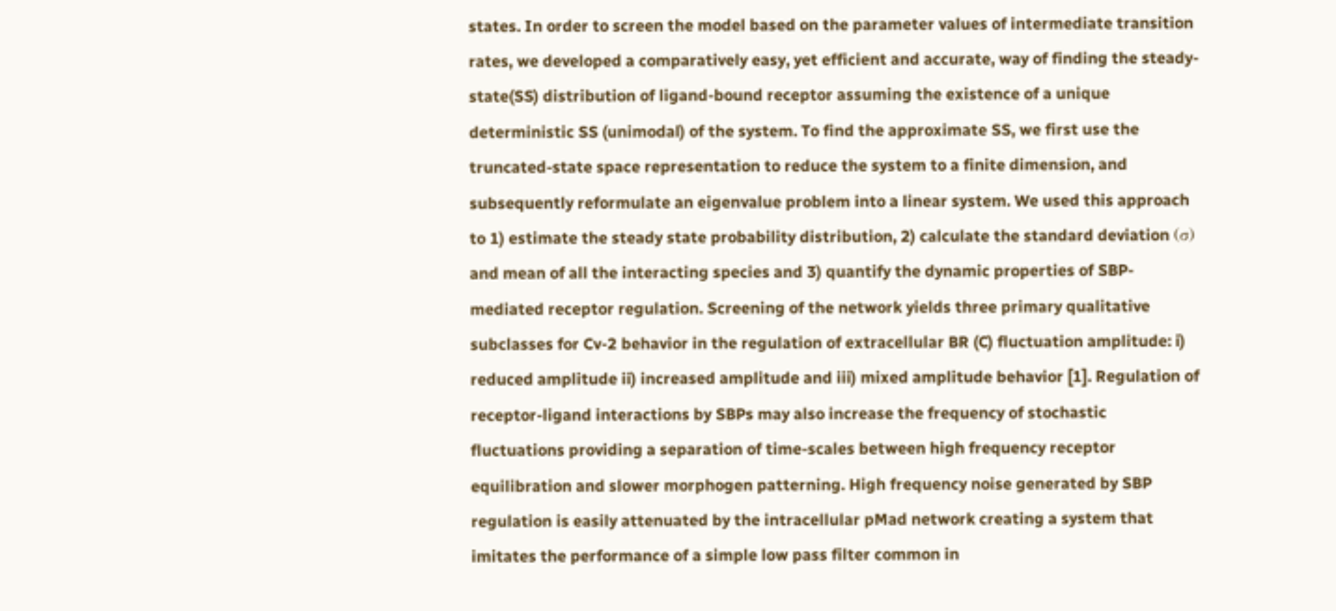states. In order to screen the model based on the parameter values of intermediate transition rates, we developed a comparatively easy, yet efficient and accurate, way of finding the steady-state(SS) distribution of ligand-bound receptor assuming the existence of a unique deterministic SS (unimodal) of the system. To find the approximate SS, we first use the truncated-state space representation to reduce the system to a finite dimension, and subsequently reformulate an eigenvalue problem into a linear system. We used this approach to 1) estimate the steady state probability distribution, 2) calculate the standard deviation (σ) and mean of all the interacting species and 3) quantify the dynamic properties of SBP-mediated receptor regulation. Screening of the network yields three primary qualitative subclasses for Cv-2 behavior in the regulation of extracellular BR (C) fluctuation amplitude: i) reduced amplitude ii) increased amplitude and iii) mixed amplitude behavior [1]. Regulation of receptor-ligand interactions by SBPs may also increase the frequency of stochastic fluctuations providing a separation of time-scales between high frequency receptor equilibration and slower morphogen patterning. High frequency noise generated by SBP regulation is easily attenuated by the intracellular pMad network creating a system that imitates the performance of a simple low pass filter common in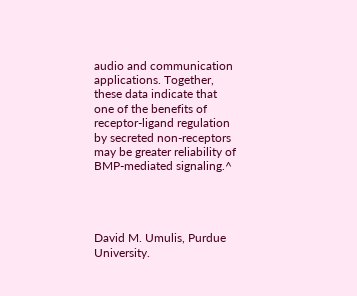audio and communication applications. Together, these data indicate that one of the benefits of receptor-ligand regulation by secreted non-receptors may be greater reliability of BMP-mediated signaling.^




David M. Umulis, Purdue University.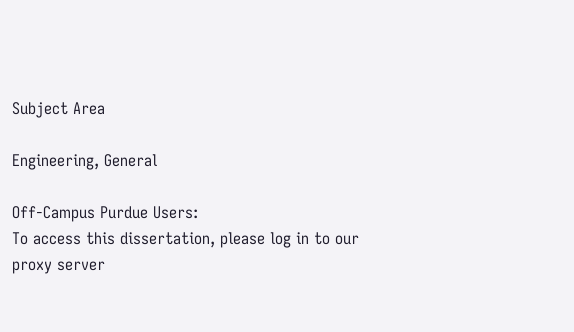Subject Area

Engineering, General

Off-Campus Purdue Users:
To access this dissertation, please log in to our
proxy server